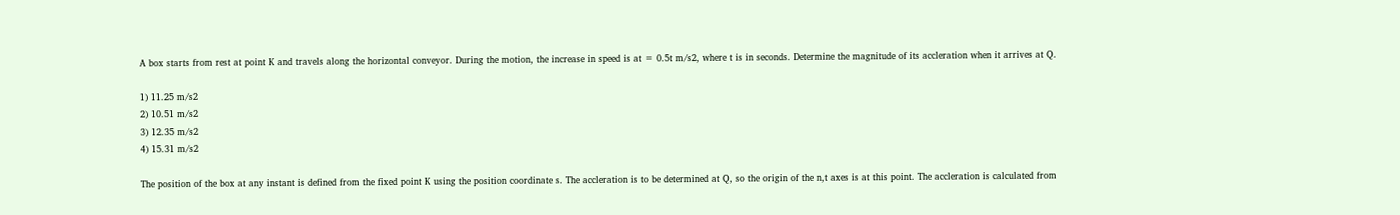A box starts from rest at point K and travels along the horizontal conveyor. During the motion, the increase in speed is at = 0.5t m/s2, where t is in seconds. Determine the magnitude of its accleration when it arrives at Q.

1) 11.25 m/s2
2) 10.51 m/s2
3) 12.35 m/s2
4) 15.31 m/s2

The position of the box at any instant is defined from the fixed point K using the position coordinate s. The accleration is to be determined at Q, so the origin of the n,t axes is at this point. The accleration is calculated from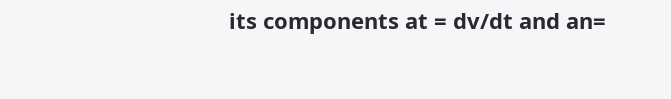its components at = dv/dt and an=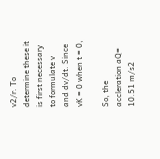v2/r. To determine these it is first necessary to formulate v and dv/dt. Since vK = 0 when t = 0,

So, the accleration aQ= 10.51 m/s2